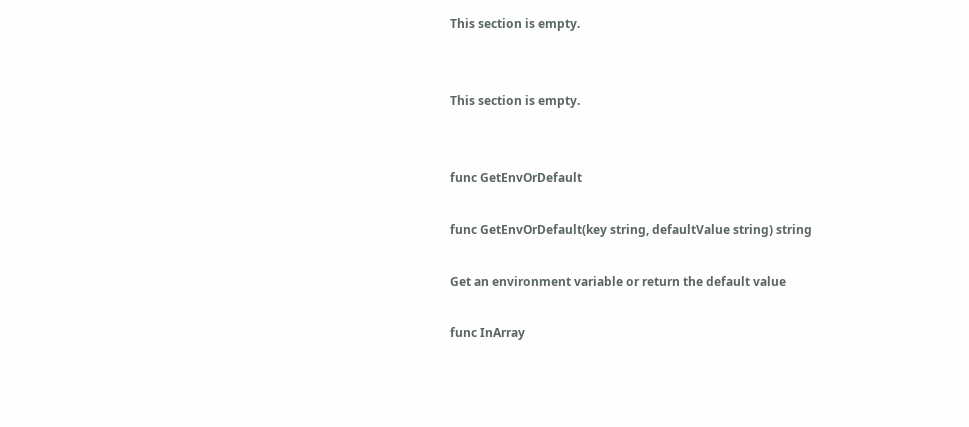This section is empty.


This section is empty.


func GetEnvOrDefault

func GetEnvOrDefault(key string, defaultValue string) string

Get an environment variable or return the default value

func InArray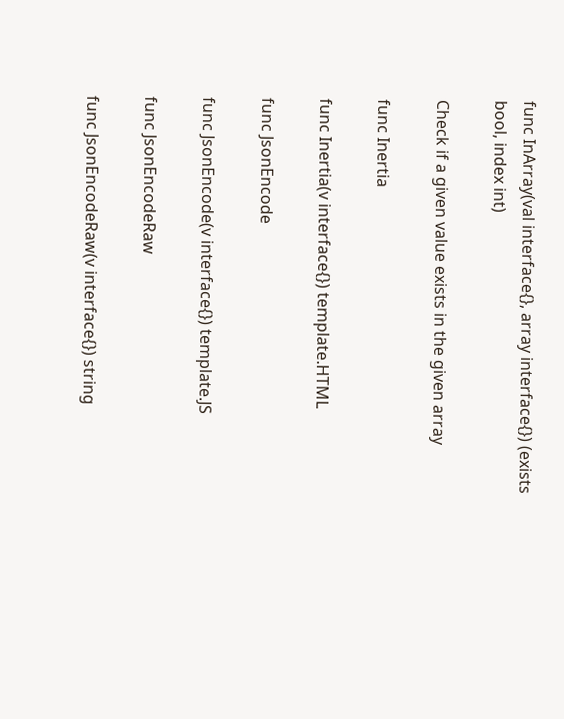func InArray(val interface{}, array interface{}) (exists bool, index int)

Check if a given value exists in the given array

func Inertia

func Inertia(v interface{}) template.HTML

func JsonEncode

func JsonEncode(v interface{}) template.JS

func JsonEncodeRaw

func JsonEncodeRaw(v interface{}) string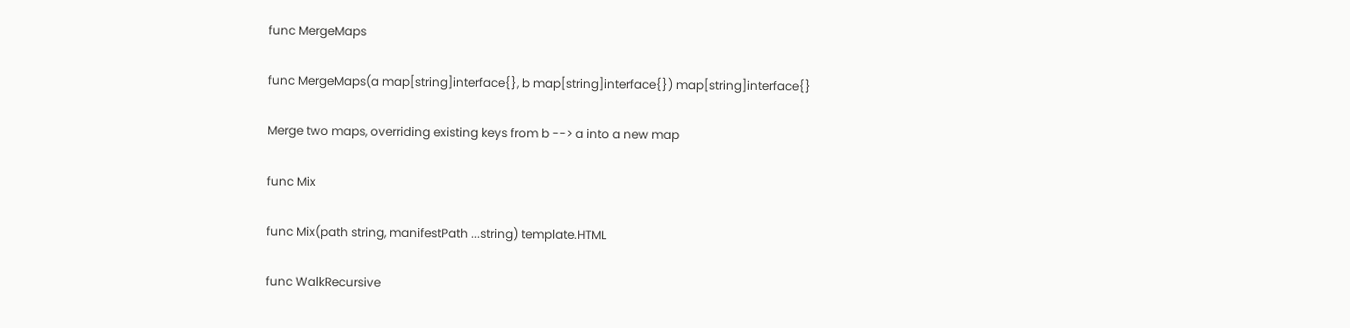func MergeMaps

func MergeMaps(a map[string]interface{}, b map[string]interface{}) map[string]interface{}

Merge two maps, overriding existing keys from b --> a into a new map

func Mix

func Mix(path string, manifestPath ...string) template.HTML

func WalkRecursive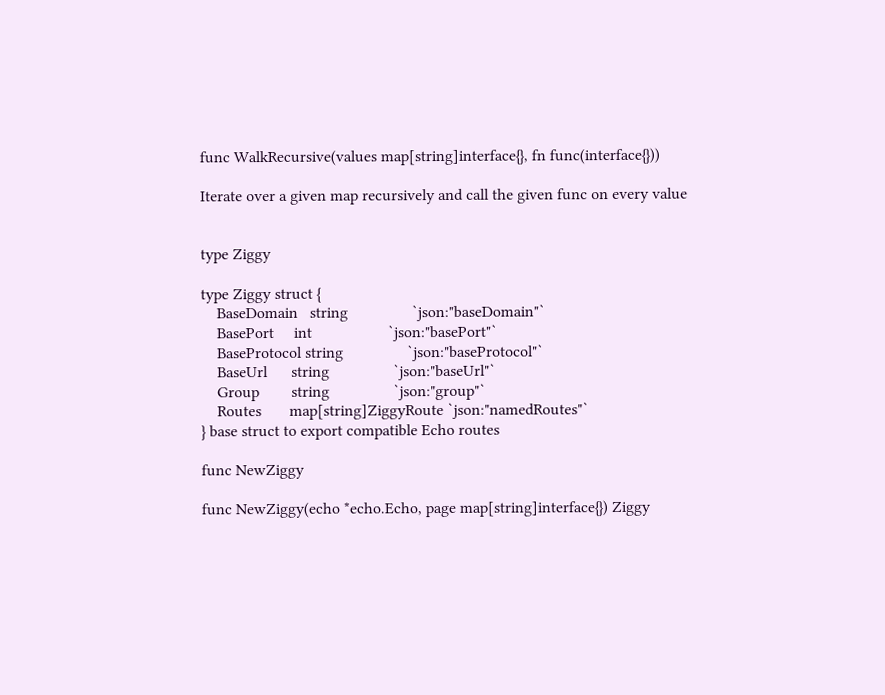func WalkRecursive(values map[string]interface{}, fn func(interface{}))

Iterate over a given map recursively and call the given func on every value


type Ziggy

type Ziggy struct {
    BaseDomain   string                `json:"baseDomain"`
    BasePort     int                   `json:"basePort"`
    BaseProtocol string                `json:"baseProtocol"`
    BaseUrl      string                `json:"baseUrl"`
    Group        string                `json:"group"`
    Routes       map[string]ZiggyRoute `json:"namedRoutes"`
} base struct to export compatible Echo routes

func NewZiggy

func NewZiggy(echo *echo.Echo, page map[string]interface{}) Ziggy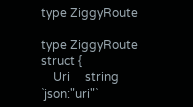type ZiggyRoute

type ZiggyRoute struct {
    Uri     string   `json:"uri"`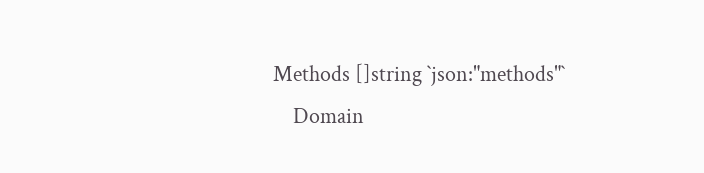Methods []string `json:"methods"`
    Domain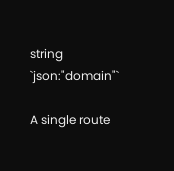string   `json:"domain"`

A single route